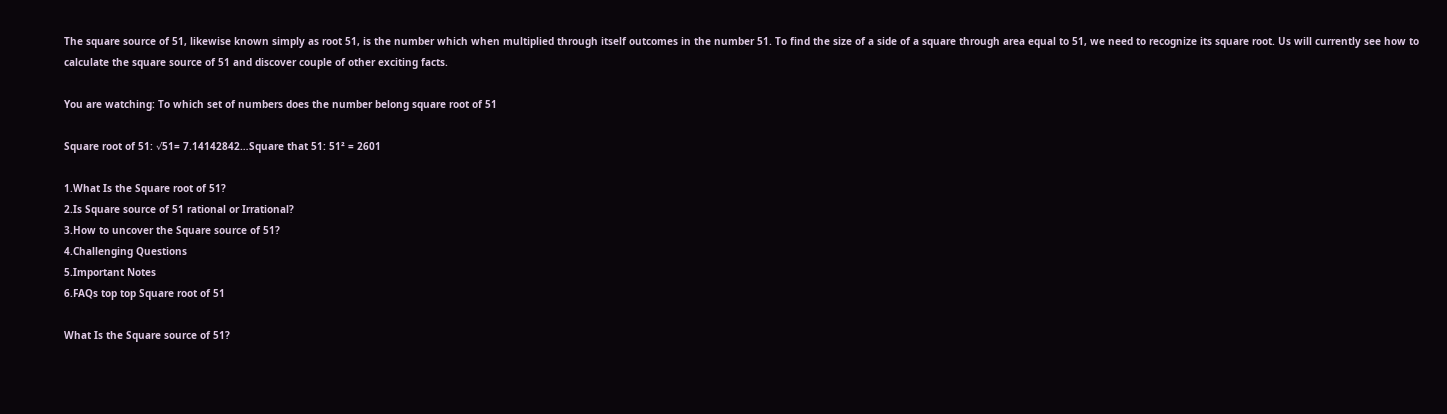The square source of 51, likewise known simply as root 51, is the number which when multiplied through itself outcomes in the number 51. To find the size of a side of a square through area equal to 51, we need to recognize its square root. Us will currently see how to calculate the square source of 51 and discover couple of other exciting facts.

You are watching: To which set of numbers does the number belong square root of 51

Square root of 51: √51= 7.14142842…Square that 51: 51² = 2601

1.What Is the Square root of 51?
2.Is Square source of 51 rational or Irrational?
3.How to uncover the Square source of 51?
4.Challenging Questions
5.Important Notes
6.FAQs top top Square root of 51

What Is the Square source of 51?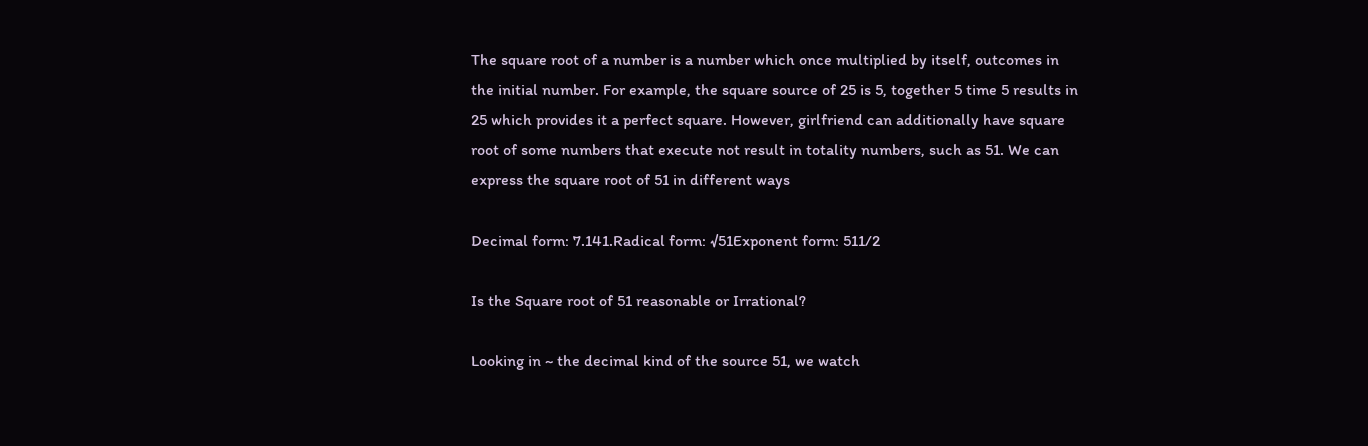The square root of a number is a number which once multiplied by itself, outcomes in the initial number. For example, the square source of 25 is 5, together 5 time 5 results in 25 which provides it a perfect square. However, girlfriend can additionally have square root of some numbers that execute not result in totality numbers, such as 51. We can express the square root of 51 in different ways

Decimal form: 7.141.Radical form: √51Exponent form: 511/2

Is the Square root of 51 reasonable or Irrational?

Looking in ~ the decimal kind of the source 51, we watch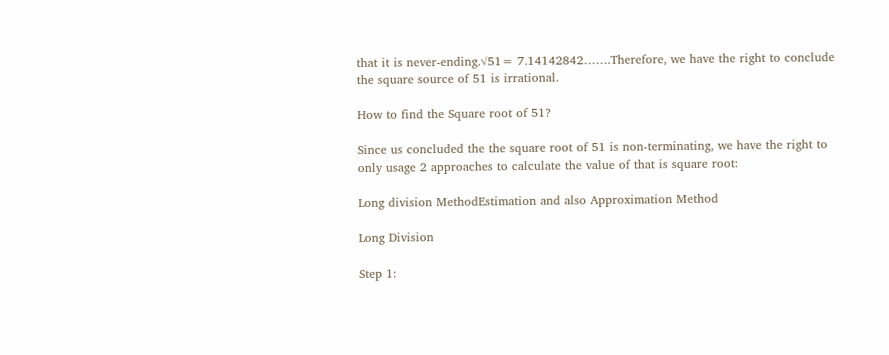that it is never-ending.√51= 7.14142842…….Therefore, we have the right to conclude the square source of 51 is irrational.

How to find the Square root of 51?

Since us concluded the the square root of 51 is non-terminating, we have the right to only usage 2 approaches to calculate the value of that is square root:

Long division MethodEstimation and also Approximation Method

Long Division

Step 1: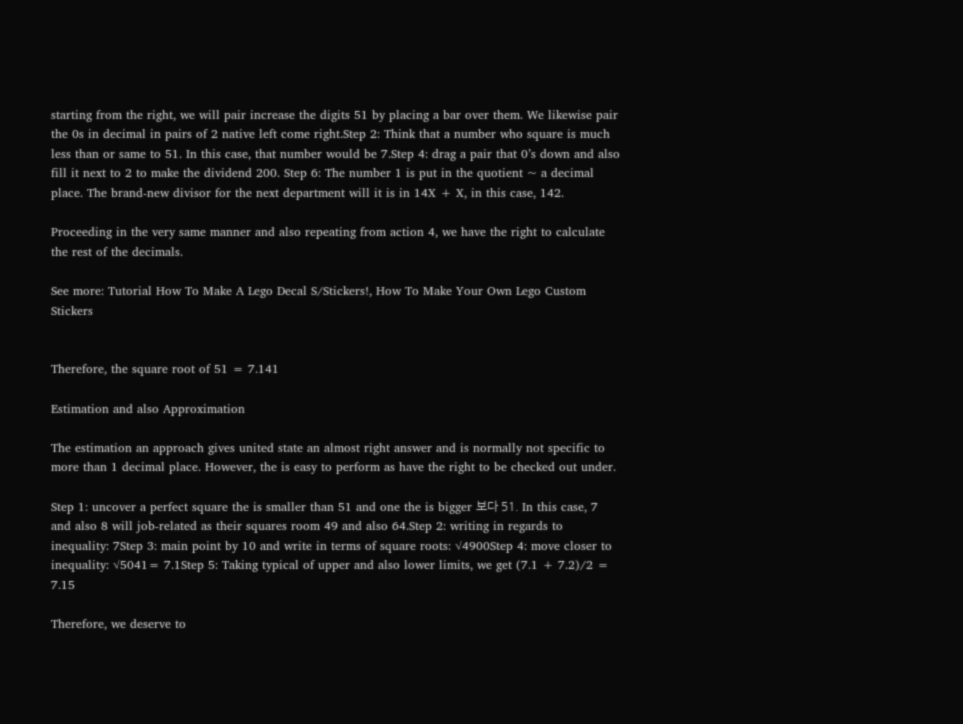starting from the right, we will pair increase the digits 51 by placing a bar over them. We likewise pair the 0s in decimal in pairs of 2 native left come right.Step 2: Think that a number who square is much less than or same to 51. In this case, that number would be 7.Step 4: drag a pair that 0’s down and also fill it next to 2 to make the dividend 200. Step 6: The number 1 is put in the quotient ~ a decimal place. The brand-new divisor for the next department will it is in 14X + X, in this case, 142.

Proceeding in the very same manner and also repeating from action 4, we have the right to calculate the rest of the decimals.

See more: Tutorial How To Make A Lego Decal S/Stickers!, How To Make Your Own Lego Custom Stickers


Therefore, the square root of 51 = 7.141

Estimation and also Approximation

The estimation an approach gives united state an almost right answer and is normally not specific to more than 1 decimal place. However, the is easy to perform as have the right to be checked out under.

Step 1: uncover a perfect square the is smaller than 51 and one the is bigger 보다 51. In this case, 7 and also 8 will job-related as their squares room 49 and also 64.Step 2: writing in regards to inequality: 7Step 3: main point by 10 and write in terms of square roots: √4900Step 4: move closer to inequality: √5041= 7.1Step 5: Taking typical of upper and also lower limits, we get (7.1 + 7.2)/2 = 7.15

Therefore, we deserve to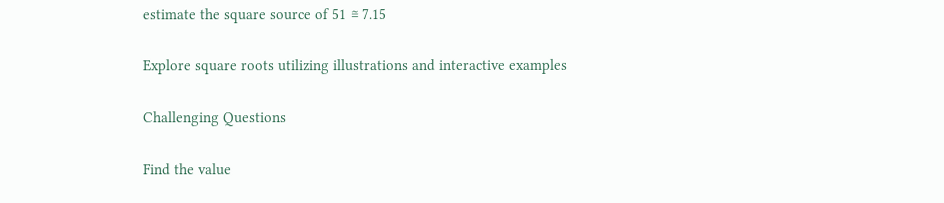estimate the square source of 51 ≅ 7.15

Explore square roots utilizing illustrations and interactive examples

Challenging Questions

Find the value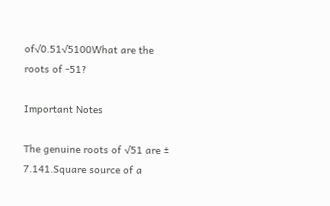of√0.51√5100What are the roots of -51?

Important Notes

The genuine roots of √51 are ± 7.141.Square source of a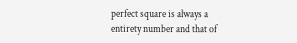perfect square is always a entirety number and that of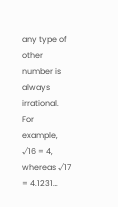any type of other number is always irrational. For example, √16 = 4, whereas √17 = 4.1231…